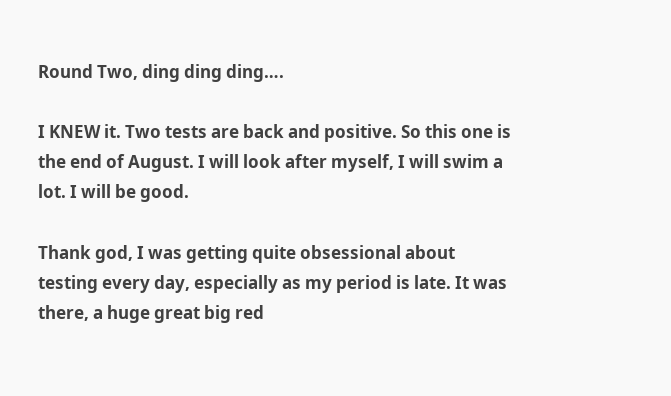Round Two, ding ding ding….

I KNEW it. Two tests are back and positive. So this one is the end of August. I will look after myself, I will swim a lot. I will be good.

Thank god, I was getting quite obsessional about testing every day, especially as my period is late. It was there, a huge great big red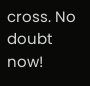cross. No doubt now!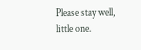Please stay well, little one.